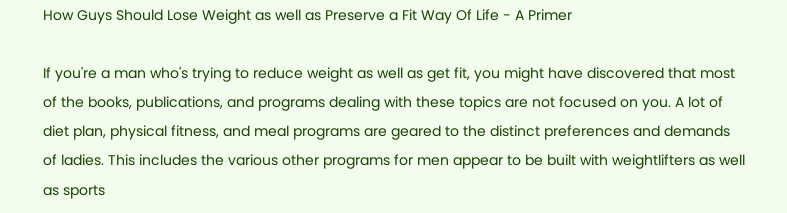How Guys Should Lose Weight as well as Preserve a Fit Way Of Life - A Primer

If you're a man who's trying to reduce weight as well as get fit, you might have discovered that most of the books, publications, and programs dealing with these topics are not focused on you. A lot of diet plan, physical fitness, and meal programs are geared to the distinct preferences and demands of ladies. This includes the various other programs for men appear to be built with weightlifters as well as sports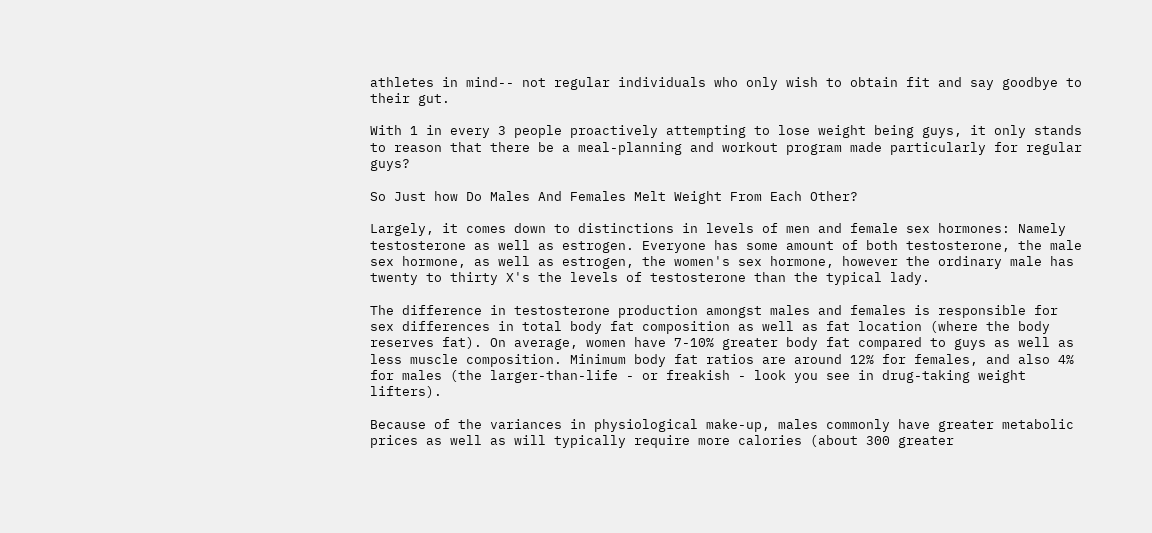athletes in mind-- not regular individuals who only wish to obtain fit and say goodbye to their gut.

With 1 in every 3 people proactively attempting to lose weight being guys, it only stands to reason that there be a meal-planning and workout program made particularly for regular guys?

So Just how Do Males And Females Melt Weight From Each Other?

Largely, it comes down to distinctions in levels of men and female sex hormones: Namely testosterone as well as estrogen. Everyone has some amount of both testosterone, the male sex hormone, as well as estrogen, the women's sex hormone, however the ordinary male has twenty to thirty X's the levels of testosterone than the typical lady.

The difference in testosterone production amongst males and females is responsible for sex differences in total body fat composition as well as fat location (where the body reserves fat). On average, women have 7-10% greater body fat compared to guys as well as less muscle composition. Minimum body fat ratios are around 12% for females, and also 4% for males (the larger-than-life - or freakish - look you see in drug-taking weight lifters).

Because of the variances in physiological make-up, males commonly have greater metabolic prices as well as will typically require more calories (about 300 greater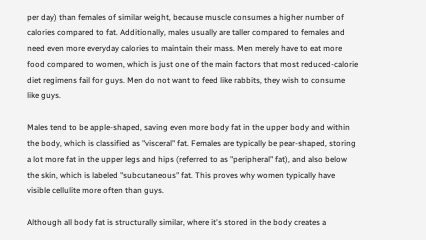per day) than females of similar weight, because muscle consumes a higher number of calories compared to fat. Additionally, males usually are taller compared to females and need even more everyday calories to maintain their mass. Men merely have to eat more food compared to women, which is just one of the main factors that most reduced-calorie diet regimens fail for guys. Men do not want to feed like rabbits, they wish to consume like guys.

Males tend to be apple-shaped, saving even more body fat in the upper body and within the body, which is classified as "visceral" fat. Females are typically be pear-shaped, storing a lot more fat in the upper legs and hips (referred to as "peripheral" fat), and also below the skin, which is labeled "subcutaneous" fat. This proves why women typically have visible cellulite more often than guys.

Although all body fat is structurally similar, where it's stored in the body creates a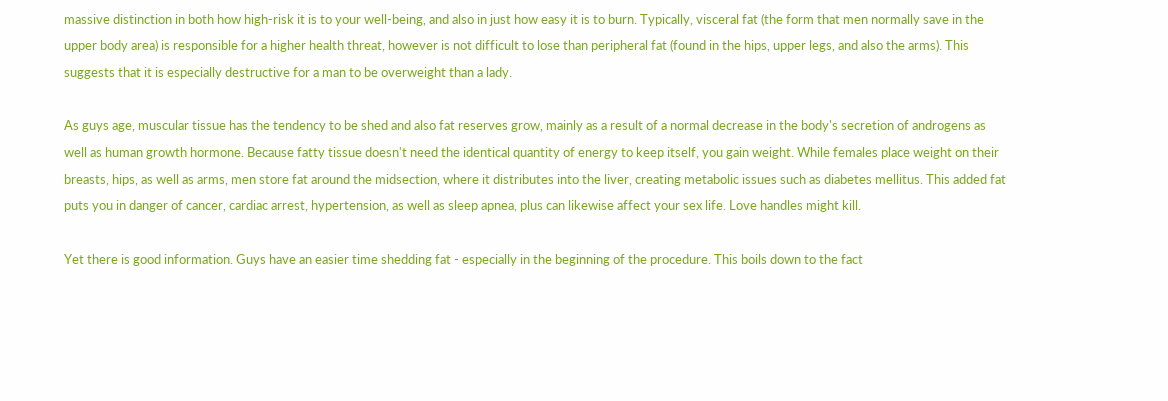massive distinction in both how high-risk it is to your well-being, and also in just how easy it is to burn. Typically, visceral fat (the form that men normally save in the upper body area) is responsible for a higher health threat, however is not difficult to lose than peripheral fat (found in the hips, upper legs, and also the arms). This suggests that it is especially destructive for a man to be overweight than a lady.

As guys age, muscular tissue has the tendency to be shed and also fat reserves grow, mainly as a result of a normal decrease in the body's secretion of androgens as well as human growth hormone. Because fatty tissue doesn't need the identical quantity of energy to keep itself, you gain weight. While females place weight on their breasts, hips, as well as arms, men store fat around the midsection, where it distributes into the liver, creating metabolic issues such as diabetes mellitus. This added fat puts you in danger of cancer, cardiac arrest, hypertension, as well as sleep apnea, plus can likewise affect your sex life. Love handles might kill.

Yet there is good information. Guys have an easier time shedding fat - especially in the beginning of the procedure. This boils down to the fact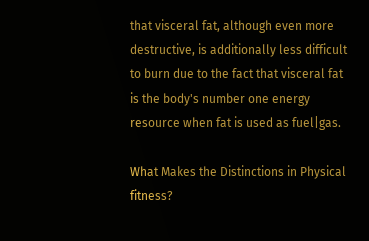that visceral fat, although even more destructive, is additionally less difficult to burn due to the fact that visceral fat is the body's number one energy resource when fat is used as fuel|gas.

What Makes the Distinctions in Physical fitness?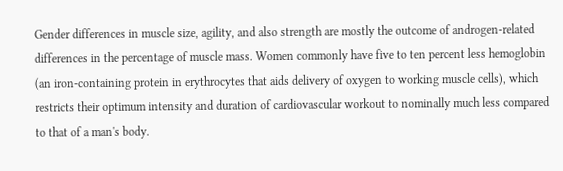Gender differences in muscle size, agility, and also strength are mostly the outcome of androgen-related differences in the percentage of muscle mass. Women commonly have five to ten percent less hemoglobin (an iron-containing protein in erythrocytes that aids delivery of oxygen to working muscle cells), which restricts their optimum intensity and duration of cardiovascular workout to nominally much less compared to that of a man's body.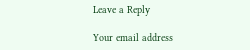Leave a Reply

Your email address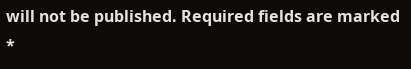will not be published. Required fields are marked *